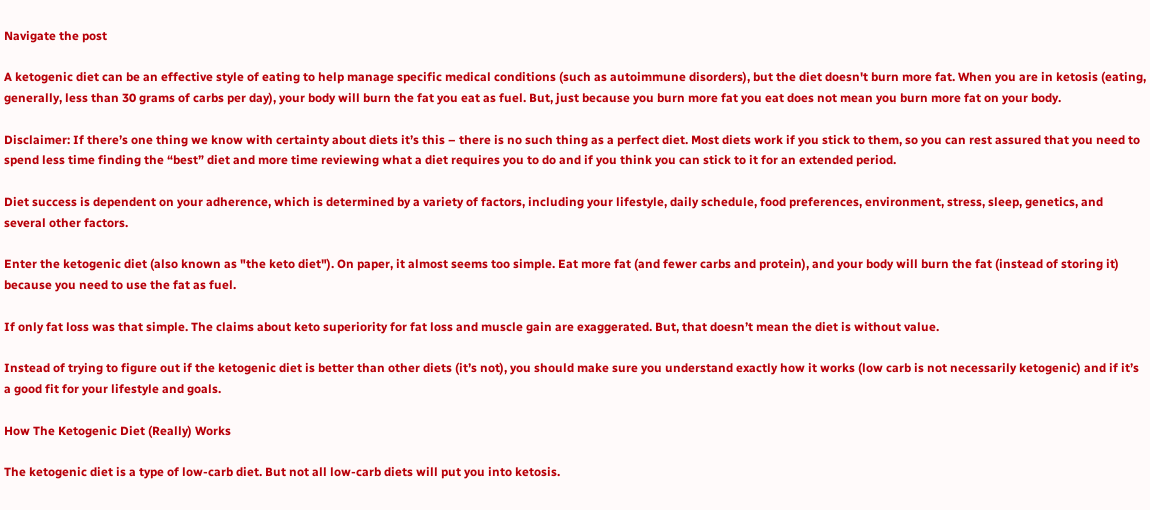Navigate the post

A ketogenic diet can be an effective style of eating to help manage specific medical conditions (such as autoimmune disorders), but the diet doesn't burn more fat. When you are in ketosis (eating, generally, less than 30 grams of carbs per day), your body will burn the fat you eat as fuel. But, just because you burn more fat you eat does not mean you burn more fat on your body.

Disclaimer: If there’s one thing we know with certainty about diets it’s this – there is no such thing as a perfect diet. Most diets work if you stick to them, so you can rest assured that you need to spend less time finding the “best” diet and more time reviewing what a diet requires you to do and if you think you can stick to it for an extended period.

Diet success is dependent on your adherence, which is determined by a variety of factors, including your lifestyle, daily schedule, food preferences, environment, stress, sleep, genetics, and several other factors.

Enter the ketogenic diet (also known as "the keto diet"). On paper, it almost seems too simple. Eat more fat (and fewer carbs and protein), and your body will burn the fat (instead of storing it) because you need to use the fat as fuel.

If only fat loss was that simple. The claims about keto superiority for fat loss and muscle gain are exaggerated. But, that doesn’t mean the diet is without value.

Instead of trying to figure out if the ketogenic diet is better than other diets (it’s not), you should make sure you understand exactly how it works (low carb is not necessarily ketogenic) and if it’s a good fit for your lifestyle and goals.

How The Ketogenic Diet (Really) Works

The ketogenic diet is a type of low-carb diet. But not all low-carb diets will put you into ketosis.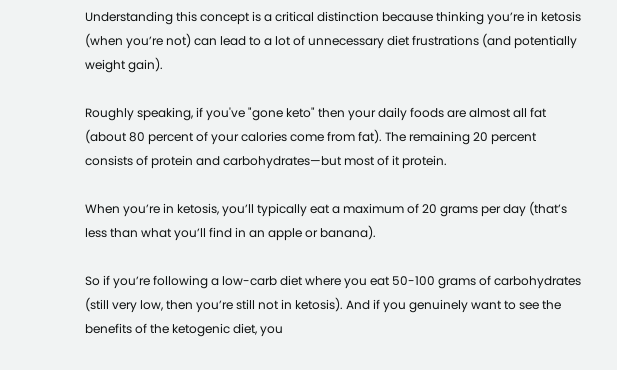Understanding this concept is a critical distinction because thinking you’re in ketosis (when you’re not) can lead to a lot of unnecessary diet frustrations (and potentially weight gain).

Roughly speaking, if you've "gone keto" then your daily foods are almost all fat (about 80 percent of your calories come from fat). The remaining 20 percent consists of protein and carbohydrates—but most of it protein.

When you’re in ketosis, you’ll typically eat a maximum of 20 grams per day (that’s less than what you’ll find in an apple or banana).

So if you’re following a low-carb diet where you eat 50-100 grams of carbohydrates (still very low, then you’re still not in ketosis). And if you genuinely want to see the benefits of the ketogenic diet, you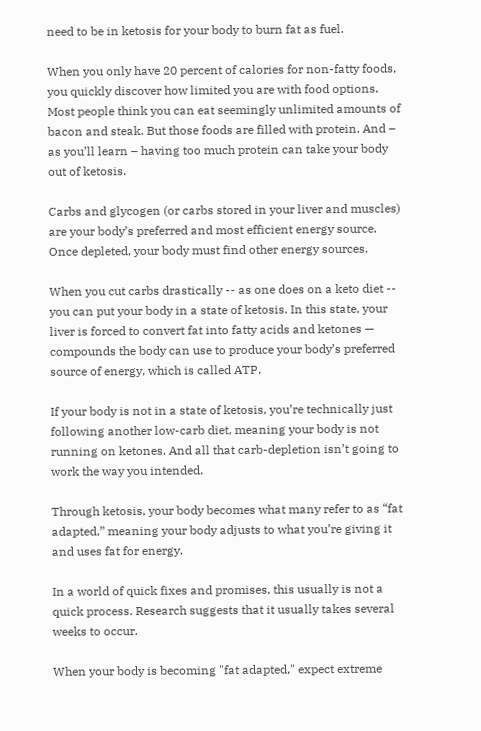need to be in ketosis for your body to burn fat as fuel.

When you only have 20 percent of calories for non-fatty foods, you quickly discover how limited you are with food options. Most people think you can eat seemingly unlimited amounts of bacon and steak. But those foods are filled with protein. And – as you’ll learn – having too much protein can take your body out of ketosis.

Carbs and glycogen (or carbs stored in your liver and muscles) are your body’s preferred and most efficient energy source. Once depleted, your body must find other energy sources.

When you cut carbs drastically -- as one does on a keto diet -- you can put your body in a state of ketosis. In this state, your liver is forced to convert fat into fatty acids and ketones — compounds the body can use to produce your body’s preferred source of energy, which is called ATP.

If your body is not in a state of ketosis, you’re technically just following another low-carb diet, meaning your body is not running on ketones. And all that carb-depletion isn’t going to work the way you intended.

Through ketosis, your body becomes what many refer to as “fat adapted,” meaning your body adjusts to what you’re giving it and uses fat for energy.

In a world of quick fixes and promises, this usually is not a quick process. Research suggests that it usually takes several weeks to occur.

When your body is becoming "fat adapted," expect extreme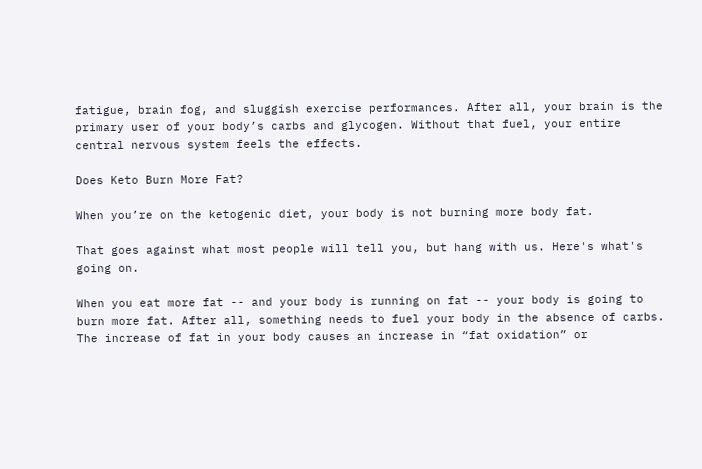fatigue, brain fog, and sluggish exercise performances. After all, your brain is the primary user of your body’s carbs and glycogen. Without that fuel, your entire central nervous system feels the effects.

Does Keto Burn More Fat?

When you’re on the ketogenic diet, your body is not burning more body fat.

That goes against what most people will tell you, but hang with us. Here's what's going on.

When you eat more fat -- and your body is running on fat -- your body is going to burn more fat. After all, something needs to fuel your body in the absence of carbs. The increase of fat in your body causes an increase in “fat oxidation” or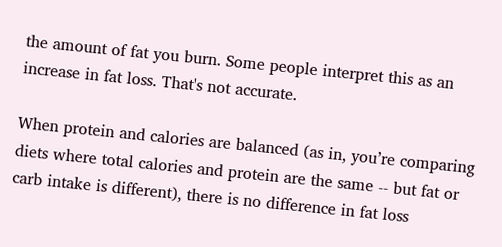the amount of fat you burn. Some people interpret this as an increase in fat loss. That's not accurate.

When protein and calories are balanced (as in, you’re comparing diets where total calories and protein are the same -- but fat or carb intake is different), there is no difference in fat loss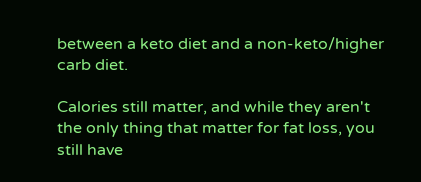between a keto diet and a non-keto/higher carb diet.

Calories still matter, and while they aren't the only thing that matter for fat loss, you still have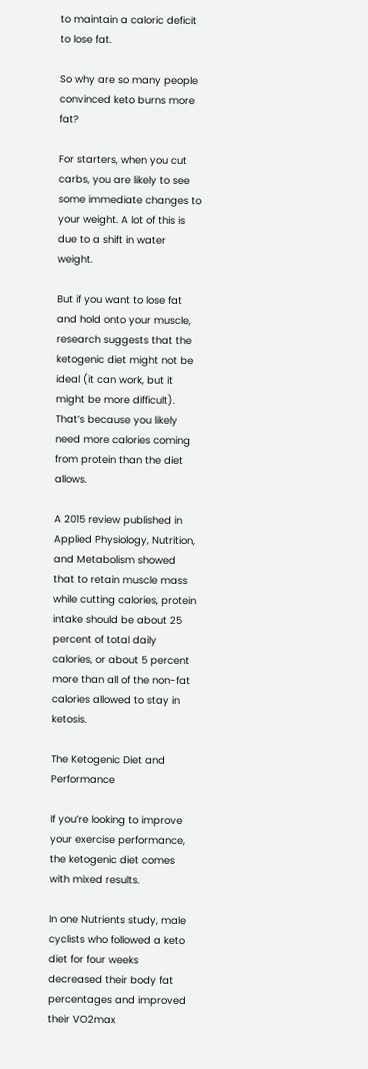to maintain a caloric deficit to lose fat.

So why are so many people convinced keto burns more fat?

For starters, when you cut carbs, you are likely to see some immediate changes to your weight. A lot of this is due to a shift in water weight.

But if you want to lose fat and hold onto your muscle, research suggests that the ketogenic diet might not be ideal (it can work, but it might be more difficult). That’s because you likely need more calories coming from protein than the diet allows.

A 2015 review published in Applied Physiology, Nutrition, and Metabolism showed that to retain muscle mass while cutting calories, protein intake should be about 25 percent of total daily calories, or about 5 percent more than all of the non-fat calories allowed to stay in ketosis.

The Ketogenic Diet and Performance

If you’re looking to improve your exercise performance, the ketogenic diet comes with mixed results.

In one Nutrients study, male cyclists who followed a keto diet for four weeks decreased their body fat percentages and improved their VO2max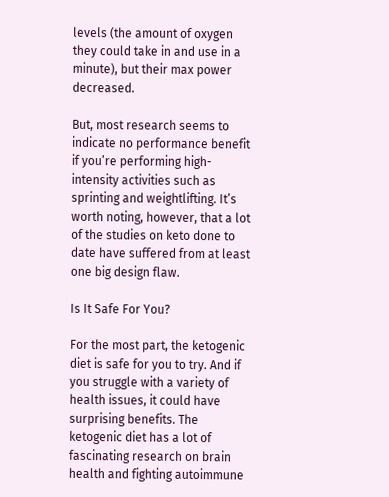levels (the amount of oxygen they could take in and use in a minute), but their max power decreased.

But, most research seems to indicate no performance benefit if you’re performing high-intensity activities such as sprinting and weightlifting. It’s worth noting, however, that a lot of the studies on keto done to date have suffered from at least one big design flaw.

Is It Safe For You?

For the most part, the ketogenic diet is safe for you to try. And if you struggle with a variety of health issues, it could have surprising benefits. The ketogenic diet has a lot of fascinating research on brain health and fighting autoimmune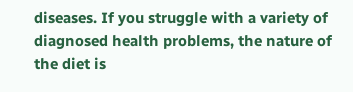diseases. If you struggle with a variety of diagnosed health problems, the nature of the diet is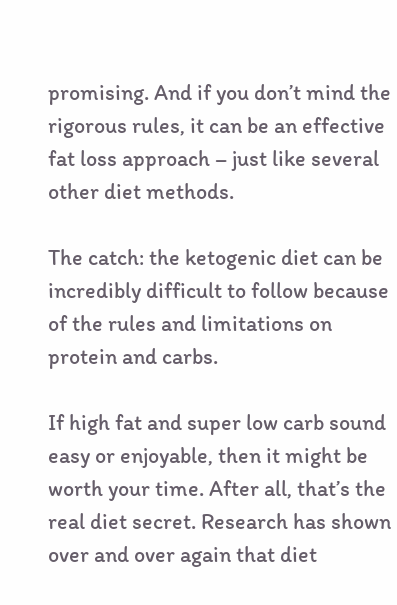promising. And if you don’t mind the rigorous rules, it can be an effective fat loss approach – just like several other diet methods.

The catch: the ketogenic diet can be incredibly difficult to follow because of the rules and limitations on protein and carbs.

If high fat and super low carb sound easy or enjoyable, then it might be worth your time. After all, that’s the real diet secret. Research has shown over and over again that diet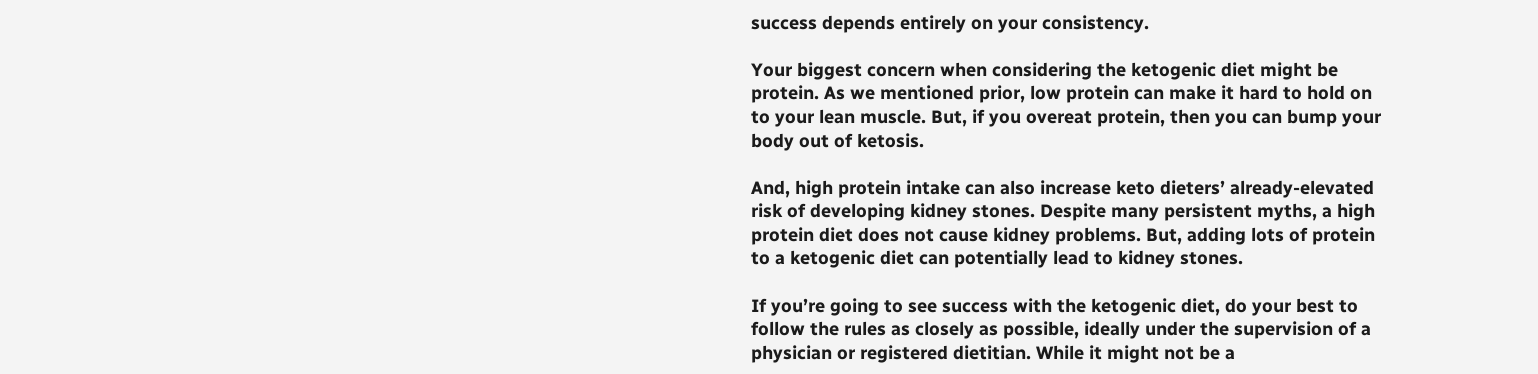success depends entirely on your consistency.

Your biggest concern when considering the ketogenic diet might be protein. As we mentioned prior, low protein can make it hard to hold on to your lean muscle. But, if you overeat protein, then you can bump your body out of ketosis.

And, high protein intake can also increase keto dieters’ already-elevated risk of developing kidney stones. Despite many persistent myths, a high protein diet does not cause kidney problems. But, adding lots of protein to a ketogenic diet can potentially lead to kidney stones.

If you’re going to see success with the ketogenic diet, do your best to follow the rules as closely as possible, ideally under the supervision of a physician or registered dietitian. While it might not be a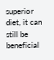superior diet, it can still be beneficial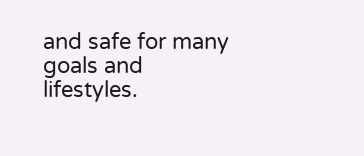and safe for many goals and lifestyles.